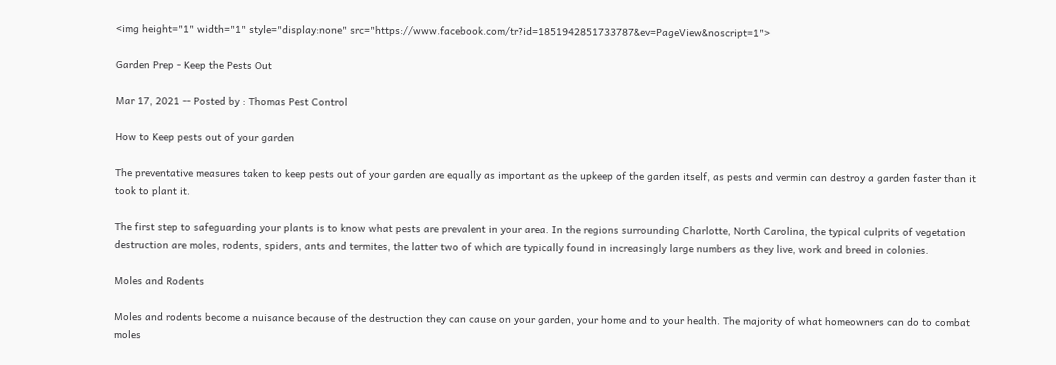<img height="1" width="1" style="display:none" src="https://www.facebook.com/tr?id=1851942851733787&ev=PageView&noscript=1">

Garden Prep - Keep the Pests Out

Mar 17, 2021 -- Posted by : Thomas Pest Control

How to Keep pests out of your garden

The preventative measures taken to keep pests out of your garden are equally as important as the upkeep of the garden itself, as pests and vermin can destroy a garden faster than it took to plant it.

The first step to safeguarding your plants is to know what pests are prevalent in your area. In the regions surrounding Charlotte, North Carolina, the typical culprits of vegetation destruction are moles, rodents, spiders, ants and termites, the latter two of which are typically found in increasingly large numbers as they live, work and breed in colonies.

Moles and Rodents

Moles and rodents become a nuisance because of the destruction they can cause on your garden, your home and to your health. The majority of what homeowners can do to combat moles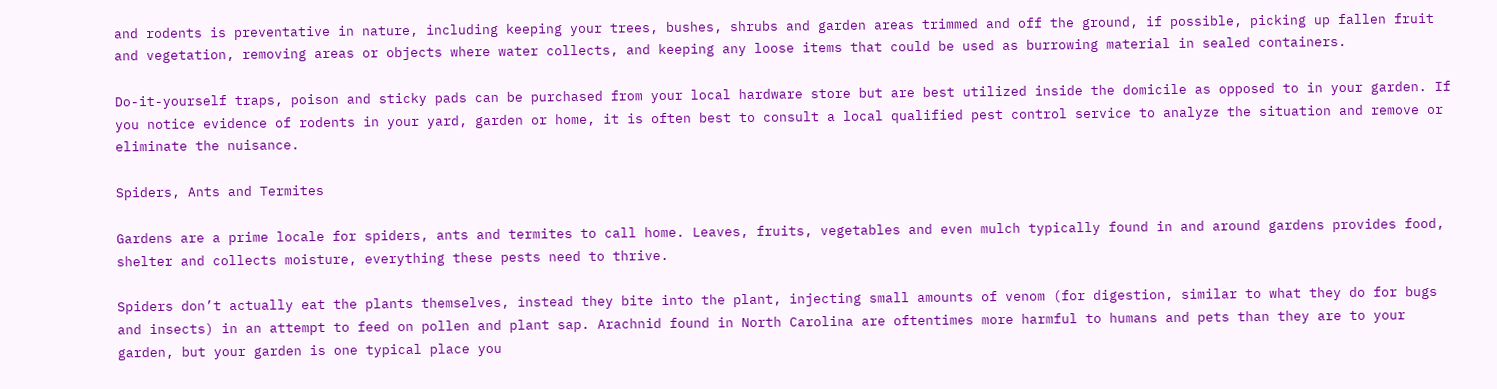and rodents is preventative in nature, including keeping your trees, bushes, shrubs and garden areas trimmed and off the ground, if possible, picking up fallen fruit and vegetation, removing areas or objects where water collects, and keeping any loose items that could be used as burrowing material in sealed containers.

Do-it-yourself traps, poison and sticky pads can be purchased from your local hardware store but are best utilized inside the domicile as opposed to in your garden. If you notice evidence of rodents in your yard, garden or home, it is often best to consult a local qualified pest control service to analyze the situation and remove or eliminate the nuisance.

Spiders, Ants and Termites

Gardens are a prime locale for spiders, ants and termites to call home. Leaves, fruits, vegetables and even mulch typically found in and around gardens provides food, shelter and collects moisture, everything these pests need to thrive.

Spiders don’t actually eat the plants themselves, instead they bite into the plant, injecting small amounts of venom (for digestion, similar to what they do for bugs and insects) in an attempt to feed on pollen and plant sap. Arachnid found in North Carolina are oftentimes more harmful to humans and pets than they are to your garden, but your garden is one typical place you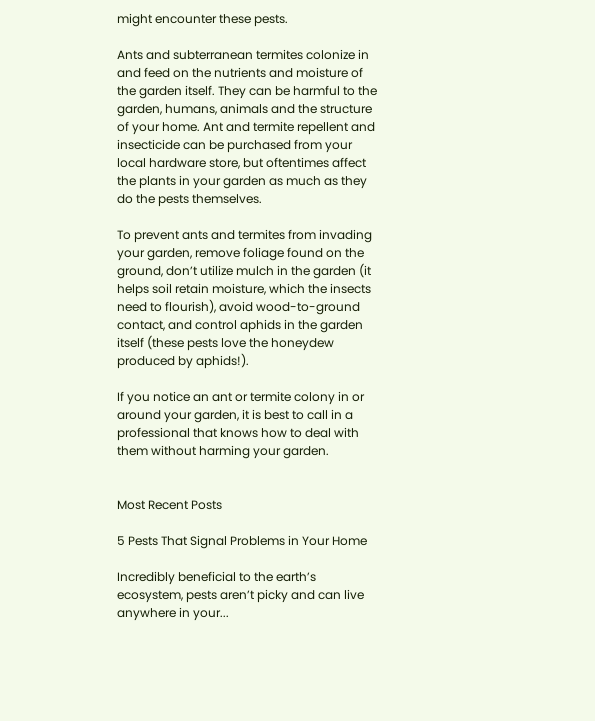might encounter these pests.

Ants and subterranean termites colonize in and feed on the nutrients and moisture of the garden itself. They can be harmful to the garden, humans, animals and the structure of your home. Ant and termite repellent and insecticide can be purchased from your local hardware store, but oftentimes affect the plants in your garden as much as they do the pests themselves.

To prevent ants and termites from invading your garden, remove foliage found on the ground, don’t utilize mulch in the garden (it helps soil retain moisture, which the insects need to flourish), avoid wood-to-ground contact, and control aphids in the garden itself (these pests love the honeydew produced by aphids!).

If you notice an ant or termite colony in or around your garden, it is best to call in a professional that knows how to deal with them without harming your garden.


Most Recent Posts

5 Pests That Signal Problems in Your Home

Incredibly beneficial to the earth’s ecosystem, pests aren’t picky and can live anywhere in your...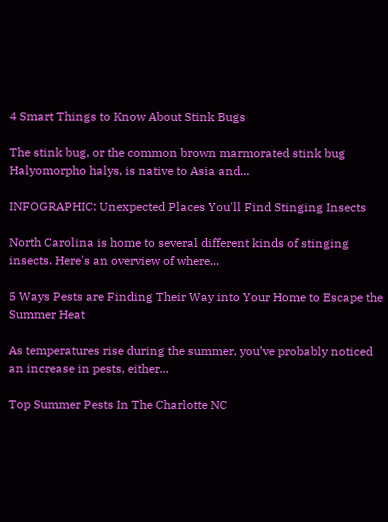4 Smart Things to Know About Stink Bugs

The stink bug, or the common brown marmorated stink bug Halyomorpho halys, is native to Asia and...

INFOGRAPHIC: Unexpected Places You'll Find Stinging Insects

North Carolina is home to several different kinds of stinging insects. Here's an overview of where...

5 Ways Pests are Finding Their Way into Your Home to Escape the Summer Heat

As temperatures rise during the summer, you’ve probably noticed an increase in pests, either...

Top Summer Pests In The Charlotte NC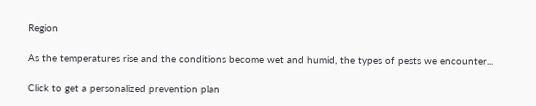Region

As the temperatures rise and the conditions become wet and humid, the types of pests we encounter...

Click to get a personalized prevention plan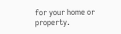for your home or property.